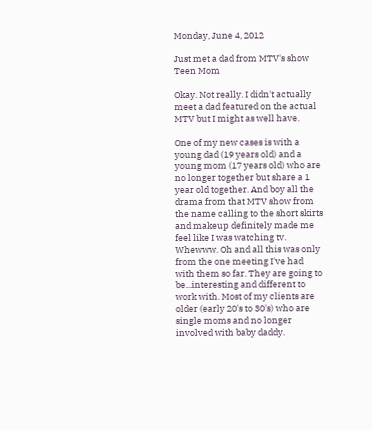Monday, June 4, 2012

Just met a dad from MTV's show Teen Mom

Okay. Not really. I didn't actually meet a dad featured on the actual MTV but I might as well have.

One of my new cases is with a young dad (19 years old) and a young mom (17 years old) who are no longer together but share a 1 year old together. And boy all the drama from that MTV show from the name calling to the short skirts and makeup definitely made me feel like I was watching tv. Whewww. Oh and all this was only from the one meeting I've had with them so far. They are going to be...interesting and different to work with. Most of my clients are older (early 20's to 30's) who are single moms and no longer involved with baby daddy.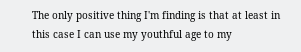The only positive thing I'm finding is that at least in this case I can use my youthful age to my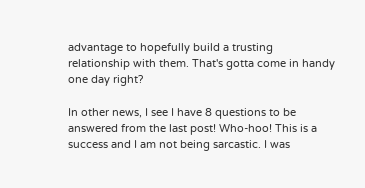advantage to hopefully build a trusting relationship with them. That's gotta come in handy one day right?

In other news, I see I have 8 questions to be answered from the last post! Who-hoo! This is a success and I am not being sarcastic. I was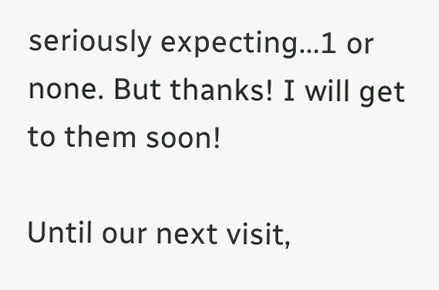seriously expecting...1 or none. But thanks! I will get to them soon!

Until our next visit,